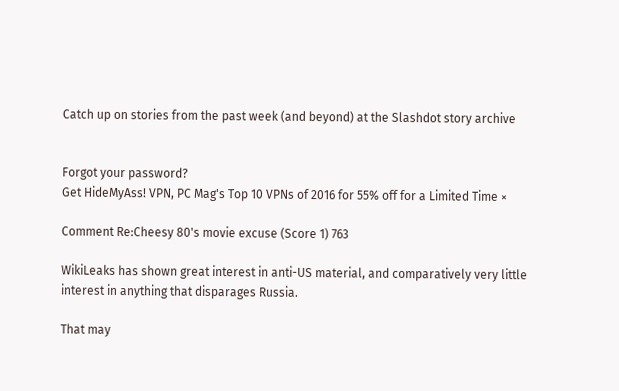Catch up on stories from the past week (and beyond) at the Slashdot story archive


Forgot your password?
Get HideMyAss! VPN, PC Mag's Top 10 VPNs of 2016 for 55% off for a Limited Time ×

Comment Re:Cheesy 80's movie excuse (Score 1) 763

WikiLeaks has shown great interest in anti-US material, and comparatively very little interest in anything that disparages Russia.

That may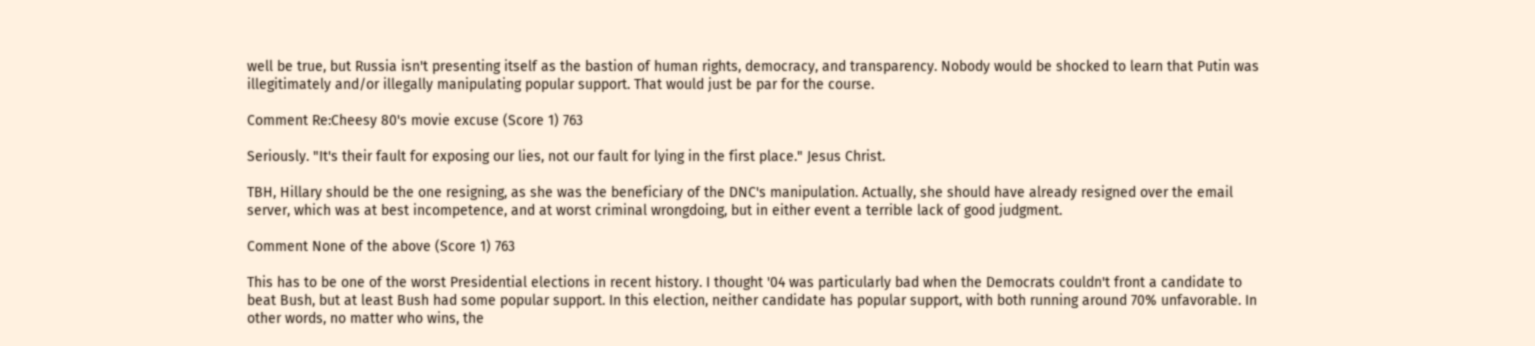well be true, but Russia isn't presenting itself as the bastion of human rights, democracy, and transparency. Nobody would be shocked to learn that Putin was illegitimately and/or illegally manipulating popular support. That would just be par for the course.

Comment Re:Cheesy 80's movie excuse (Score 1) 763

Seriously. "It's their fault for exposing our lies, not our fault for lying in the first place." Jesus Christ.

TBH, Hillary should be the one resigning, as she was the beneficiary of the DNC's manipulation. Actually, she should have already resigned over the email server, which was at best incompetence, and at worst criminal wrongdoing, but in either event a terrible lack of good judgment.

Comment None of the above (Score 1) 763

This has to be one of the worst Presidential elections in recent history. I thought '04 was particularly bad when the Democrats couldn't front a candidate to beat Bush, but at least Bush had some popular support. In this election, neither candidate has popular support, with both running around 70% unfavorable. In other words, no matter who wins, the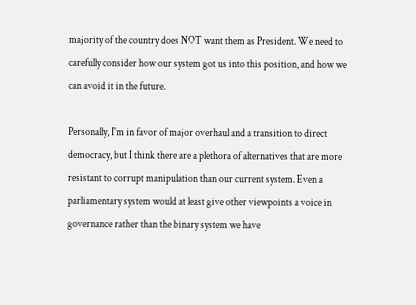majority of the country does NOT want them as President. We need to carefully consider how our system got us into this position, and how we can avoid it in the future.

Personally, I'm in favor of major overhaul and a transition to direct democracy, but I think there are a plethora of alternatives that are more resistant to corrupt manipulation than our current system. Even a parliamentary system would at least give other viewpoints a voice in governance rather than the binary system we have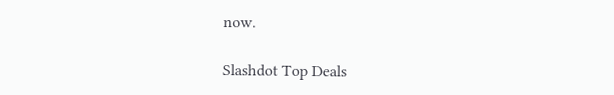now.

Slashdot Top Deals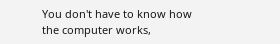You don't have to know how the computer works,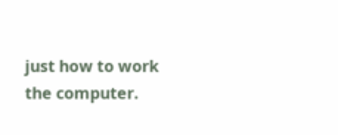just how to work the computer.